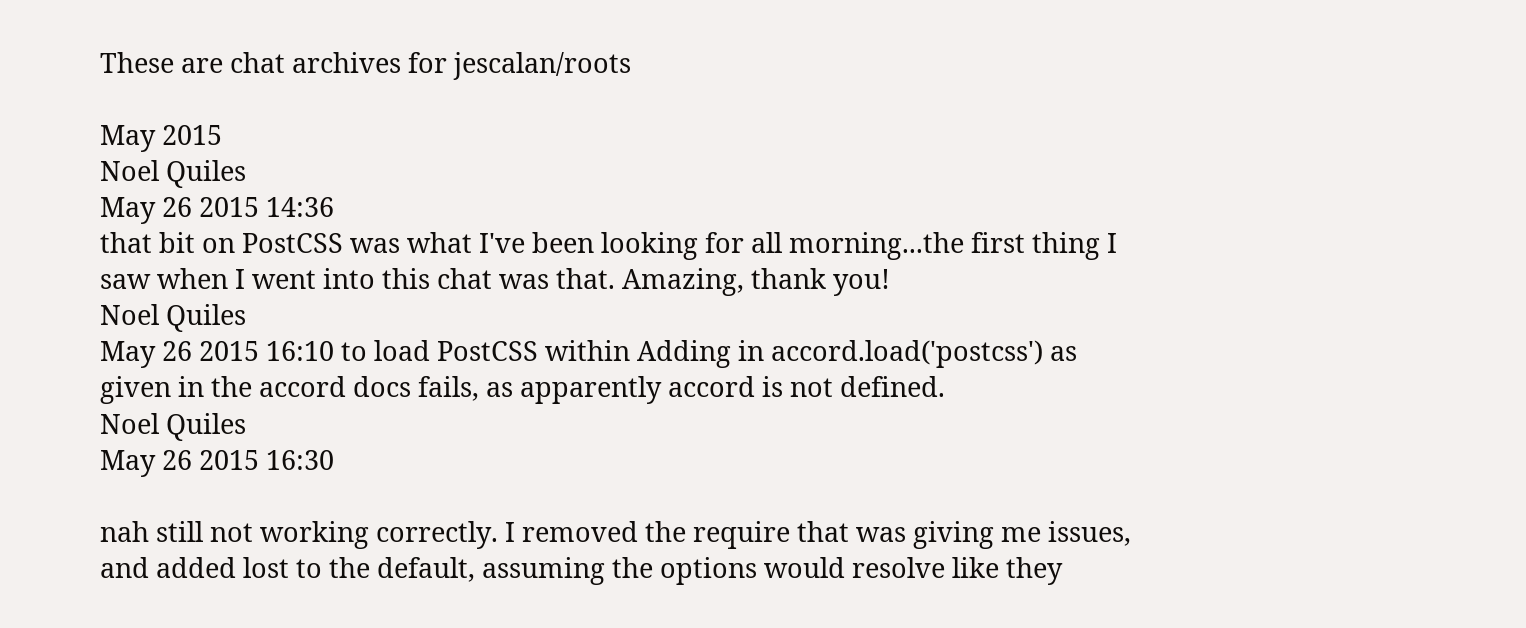These are chat archives for jescalan/roots

May 2015
Noel Quiles
May 26 2015 14:36
that bit on PostCSS was what I've been looking for all morning...the first thing I saw when I went into this chat was that. Amazing, thank you!
Noel Quiles
May 26 2015 16:10 to load PostCSS within Adding in accord.load('postcss') as given in the accord docs fails, as apparently accord is not defined.
Noel Quiles
May 26 2015 16:30

nah still not working correctly. I removed the require that was giving me issues, and added lost to the default, assuming the options would resolve like they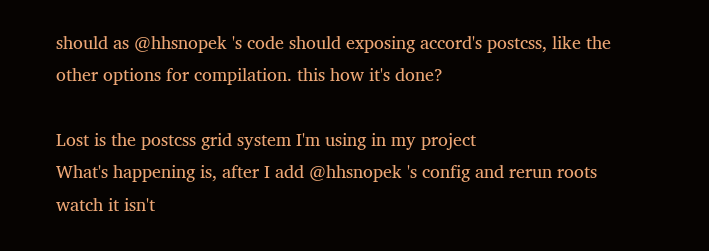should as @hhsnopek 's code should exposing accord's postcss, like the other options for compilation. this how it's done?

Lost is the postcss grid system I'm using in my project
What's happening is, after I add @hhsnopek 's config and rerun roots watch it isn't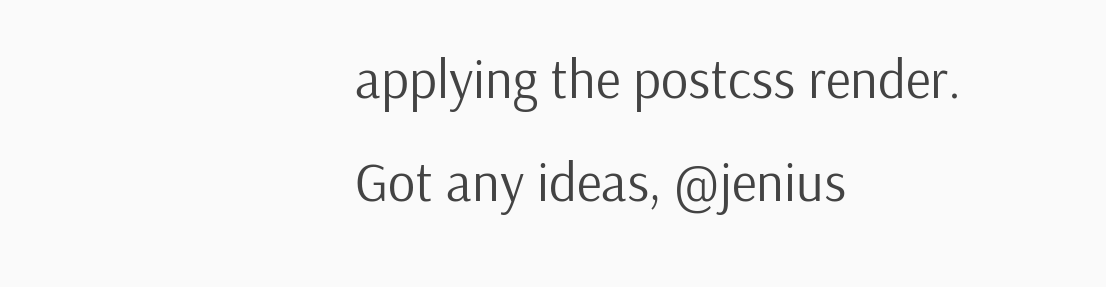applying the postcss render.
Got any ideas, @jenius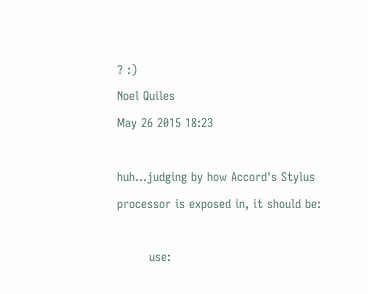? :)
Noel Quiles
May 26 2015 18:23

huh...judging by how Accord's Stylus processor is exposed in, it should be:

        use: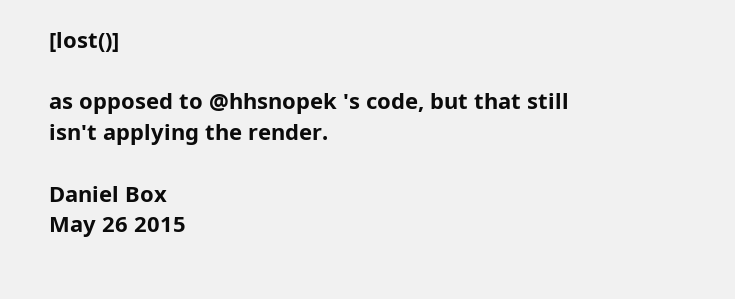[lost()]

as opposed to @hhsnopek 's code, but that still isn't applying the render.

Daniel Box
May 26 2015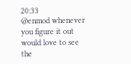20:33
@enmod whenever you figure it out would love to see the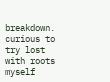breakdown. curious to try lost with roots myself